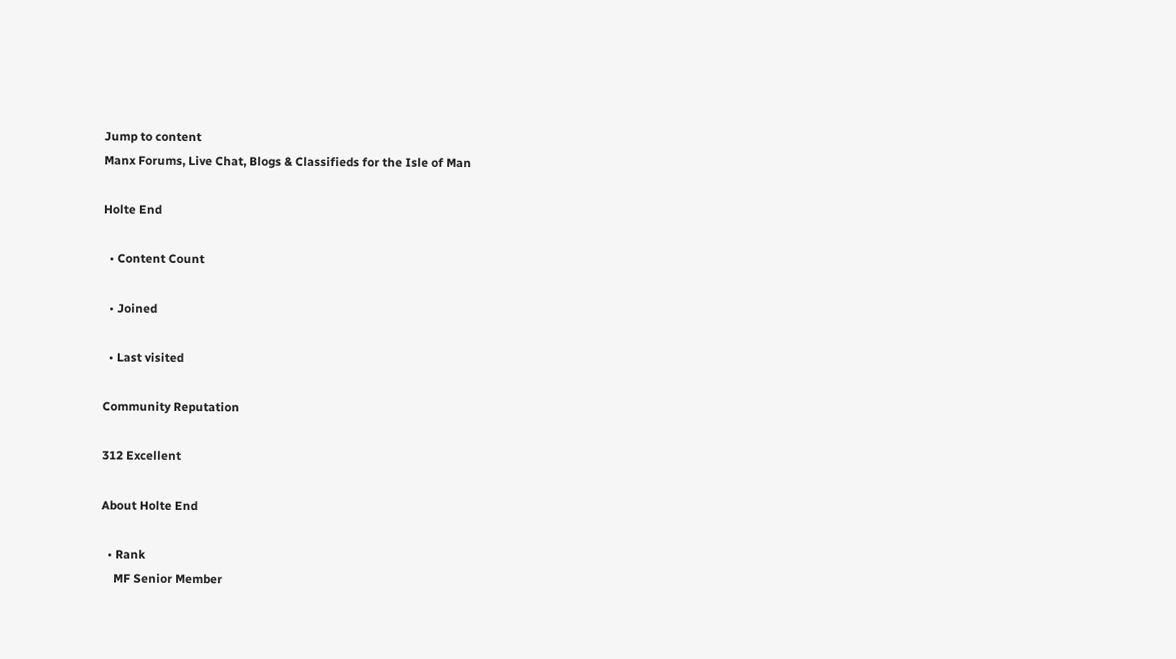Jump to content
Manx Forums, Live Chat, Blogs & Classifieds for the Isle of Man

Holte End

  • Content Count

  • Joined

  • Last visited

Community Reputation

312 Excellent

About Holte End

  • Rank
    MF Senior Member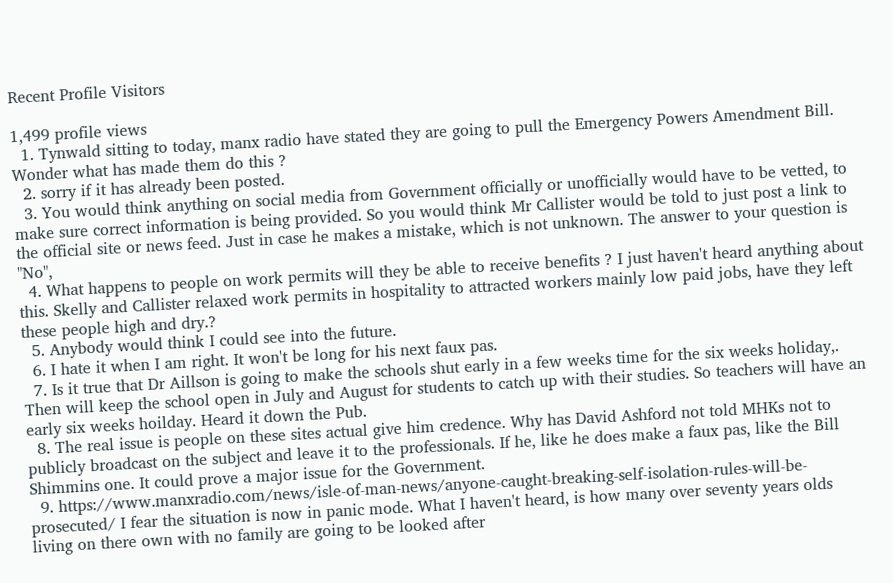Recent Profile Visitors

1,499 profile views
  1. Tynwald sitting to today, manx radio have stated they are going to pull the Emergency Powers Amendment Bill. Wonder what has made them do this ?
  2. sorry if it has already been posted.
  3. You would think anything on social media from Government officially or unofficially would have to be vetted, to make sure correct information is being provided. So you would think Mr Callister would be told to just post a link to the official site or news feed. Just in case he makes a mistake, which is not unknown. The answer to your question is "No",
  4. What happens to people on work permits will they be able to receive benefits ? I just haven't heard anything about this. Skelly and Callister relaxed work permits in hospitality to attracted workers mainly low paid jobs, have they left these people high and dry.?
  5. Anybody would think I could see into the future.
  6. I hate it when I am right. It won't be long for his next faux pas.
  7. Is it true that Dr Aillson is going to make the schools shut early in a few weeks time for the six weeks holiday,. Then will keep the school open in July and August for students to catch up with their studies. So teachers will have an early six weeks hoilday. Heard it down the Pub.
  8. The real issue is people on these sites actual give him credence. Why has David Ashford not told MHKs not to publicly broadcast on the subject and leave it to the professionals. If he, like he does make a faux pas, like the Bill Shimmins one. It could prove a major issue for the Government.
  9. https://www.manxradio.com/news/isle-of-man-news/anyone-caught-breaking-self-isolation-rules-will-be-prosecuted/ I fear the situation is now in panic mode. What I haven't heard, is how many over seventy years olds living on there own with no family are going to be looked after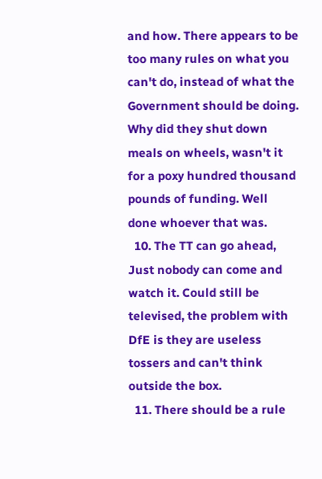and how. There appears to be too many rules on what you can't do, instead of what the Government should be doing. Why did they shut down meals on wheels, wasn't it for a poxy hundred thousand pounds of funding. Well done whoever that was.
  10. The TT can go ahead, Just nobody can come and watch it. Could still be televised, the problem with DfE is they are useless tossers and can't think outside the box.
  11. There should be a rule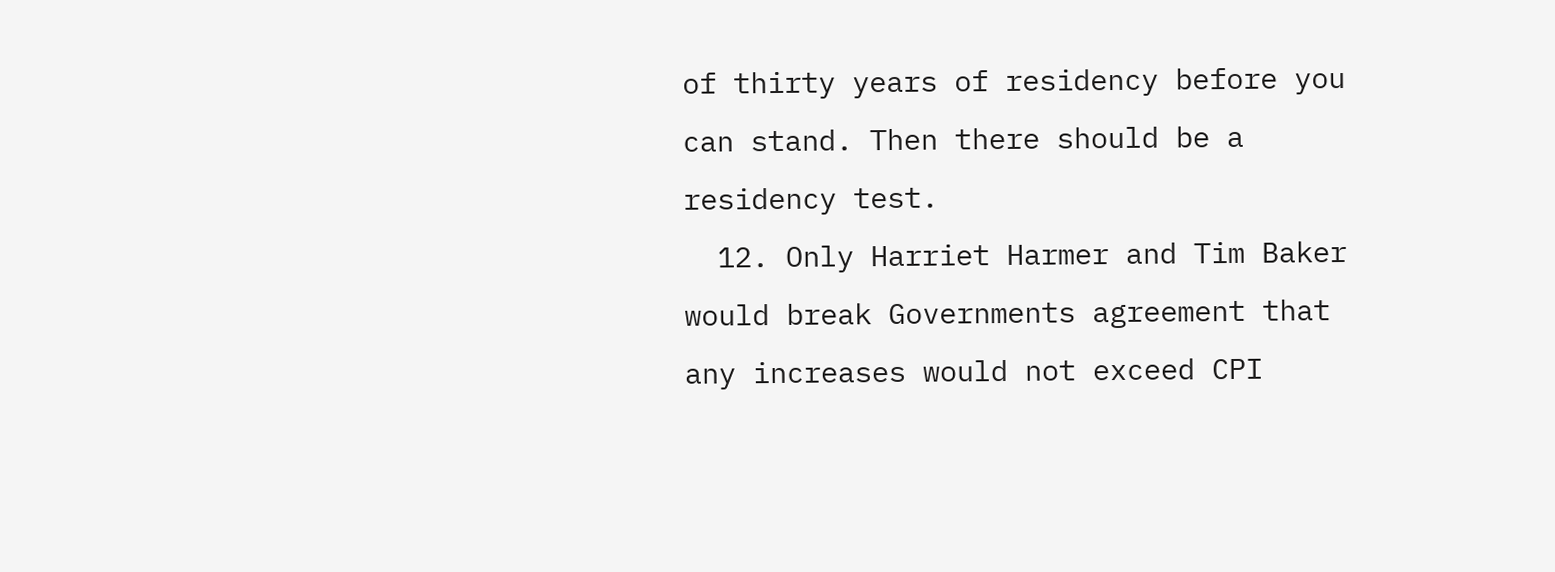of thirty years of residency before you can stand. Then there should be a residency test.
  12. Only Harriet Harmer and Tim Baker would break Governments agreement that any increases would not exceed CPI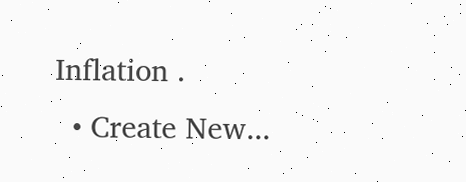Inflation .
  • Create New...